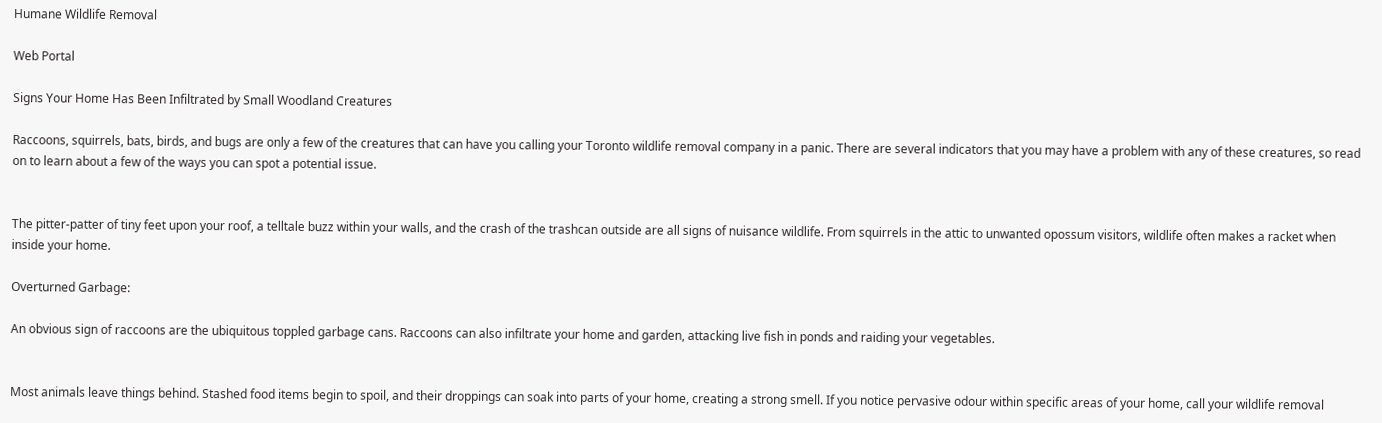Humane Wildlife Removal

Web Portal

Signs Your Home Has Been Infiltrated by Small Woodland Creatures

Raccoons, squirrels, bats, birds, and bugs are only a few of the creatures that can have you calling your Toronto wildlife removal company in a panic. There are several indicators that you may have a problem with any of these creatures, so read on to learn about a few of the ways you can spot a potential issue.


The pitter-patter of tiny feet upon your roof, a telltale buzz within your walls, and the crash of the trashcan outside are all signs of nuisance wildlife. From squirrels in the attic to unwanted opossum visitors, wildlife often makes a racket when inside your home.

Overturned Garbage:

An obvious sign of raccoons are the ubiquitous toppled garbage cans. Raccoons can also infiltrate your home and garden, attacking live fish in ponds and raiding your vegetables.


Most animals leave things behind. Stashed food items begin to spoil, and their droppings can soak into parts of your home, creating a strong smell. If you notice pervasive odour within specific areas of your home, call your wildlife removal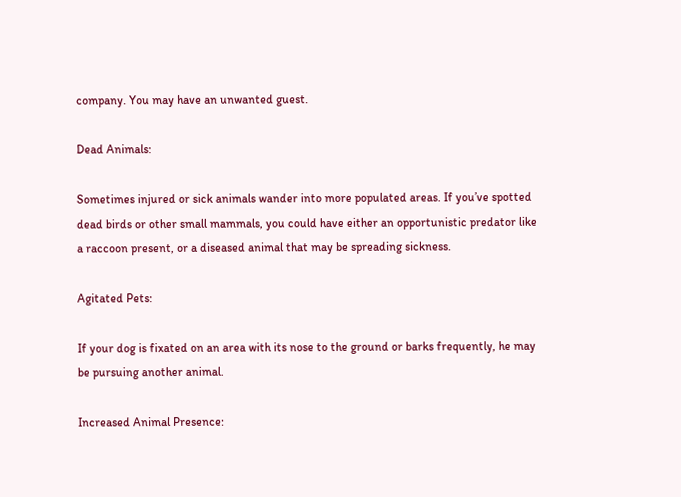company. You may have an unwanted guest.

Dead Animals:

Sometimes injured or sick animals wander into more populated areas. If you’ve spotted dead birds or other small mammals, you could have either an opportunistic predator like a raccoon present, or a diseased animal that may be spreading sickness.

Agitated Pets:

If your dog is fixated on an area with its nose to the ground or barks frequently, he may be pursuing another animal.

Increased Animal Presence: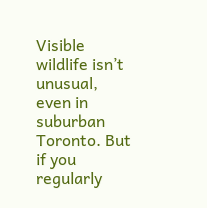Visible wildlife isn’t unusual, even in suburban Toronto. But if you regularly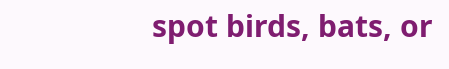spot birds, bats, or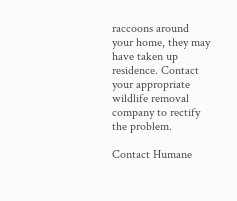raccoons around your home, they may have taken up residence. Contact your appropriate wildlife removal company to rectify the problem.

Contact Humane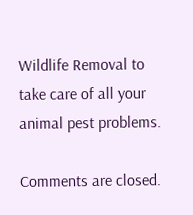Wildlife Removal to take care of all your animal pest problems.

Comments are closed.